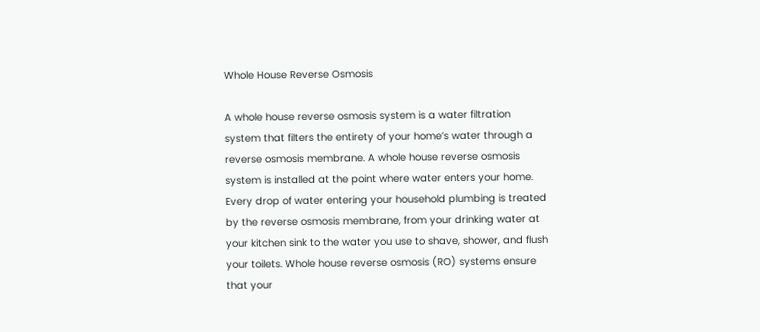Whole House Reverse Osmosis

A whole house reverse osmosis system is a water filtration system that filters the entirety of your home’s water through a reverse osmosis membrane. A whole house reverse osmosis system is installed at the point where water enters your home. Every drop of water entering your household plumbing is treated by the reverse osmosis membrane, from your drinking water at your kitchen sink to the water you use to shave, shower, and flush your toilets. Whole house reverse osmosis (RO) systems ensure that your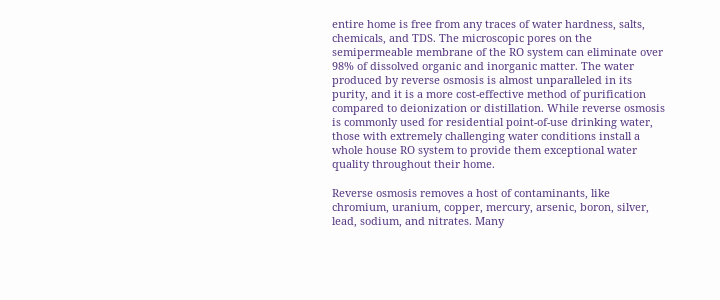entire home is free from any traces of water hardness, salts, chemicals, and TDS. The microscopic pores on the semipermeable membrane of the RO system can eliminate over 98% of dissolved organic and inorganic matter. The water produced by reverse osmosis is almost unparalleled in its purity, and it is a more cost-effective method of purification compared to deionization or distillation. While reverse osmosis is commonly used for residential point-of-use drinking water, those with extremely challenging water conditions install a whole house RO system to provide them exceptional water quality throughout their home.

Reverse osmosis removes a host of contaminants, like chromium, uranium, copper, mercury, arsenic, boron, silver, lead, sodium, and nitrates. Many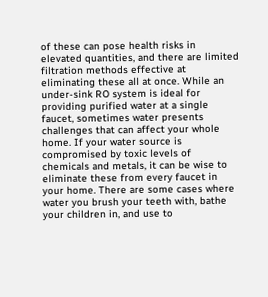of these can pose health risks in elevated quantities, and there are limited filtration methods effective at eliminating these all at once. While an under-sink RO system is ideal for providing purified water at a single faucet, sometimes water presents challenges that can affect your whole home. If your water source is compromised by toxic levels of chemicals and metals, it can be wise to eliminate these from every faucet in your home. There are some cases where water you brush your teeth with, bathe your children in, and use to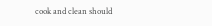cook and clean should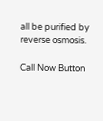all be purified by reverse osmosis.

Call Now Button